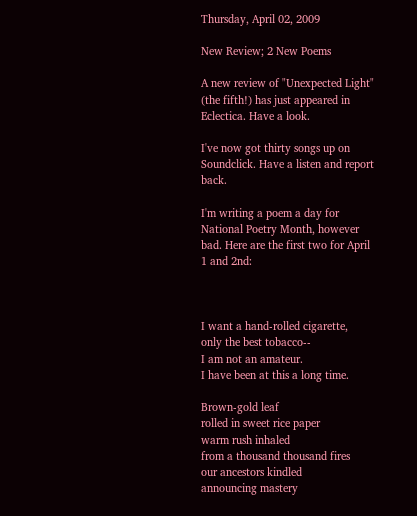Thursday, April 02, 2009

New Review; 2 New Poems

A new review of "Unexpected Light" (the fifth!) has just appeared in Eclectica. Have a look.

I've now got thirty songs up on Soundclick. Have a listen and report back.

I'm writing a poem a day for National Poetry Month, however bad. Here are the first two for April 1 and 2nd:



I want a hand-rolled cigarette,
only the best tobacco--
I am not an amateur.
I have been at this a long time.

Brown-gold leaf
rolled in sweet rice paper
warm rush inhaled
from a thousand thousand fires
our ancestors kindled
announcing mastery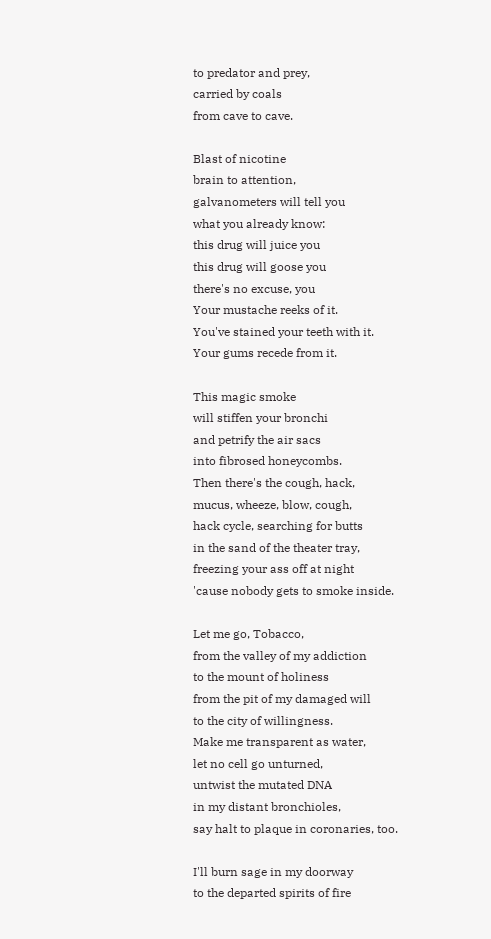to predator and prey,
carried by coals
from cave to cave.

Blast of nicotine
brain to attention,
galvanometers will tell you
what you already know:
this drug will juice you
this drug will goose you
there's no excuse, you
Your mustache reeks of it.
You've stained your teeth with it.
Your gums recede from it.

This magic smoke
will stiffen your bronchi
and petrify the air sacs
into fibrosed honeycombs.
Then there's the cough, hack,
mucus, wheeze, blow, cough,
hack cycle, searching for butts
in the sand of the theater tray,
freezing your ass off at night
'cause nobody gets to smoke inside.

Let me go, Tobacco,
from the valley of my addiction
to the mount of holiness
from the pit of my damaged will
to the city of willingness.
Make me transparent as water,
let no cell go unturned,
untwist the mutated DNA
in my distant bronchioles,
say halt to plaque in coronaries, too.

I'll burn sage in my doorway
to the departed spirits of fire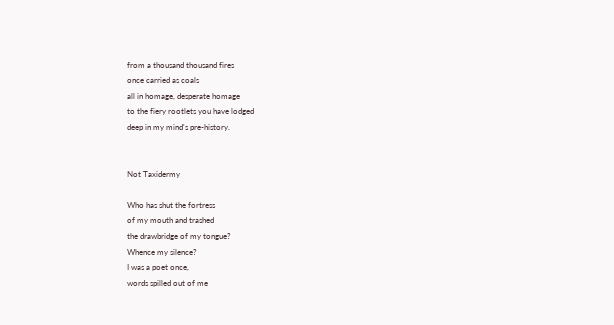from a thousand thousand fires
once carried as coals
all in homage, desperate homage
to the fiery rootlets you have lodged
deep in my mind's pre-history.


Not Taxidermy

Who has shut the fortress
of my mouth and trashed
the drawbridge of my tongue?
Whence my silence?
I was a poet once,
words spilled out of me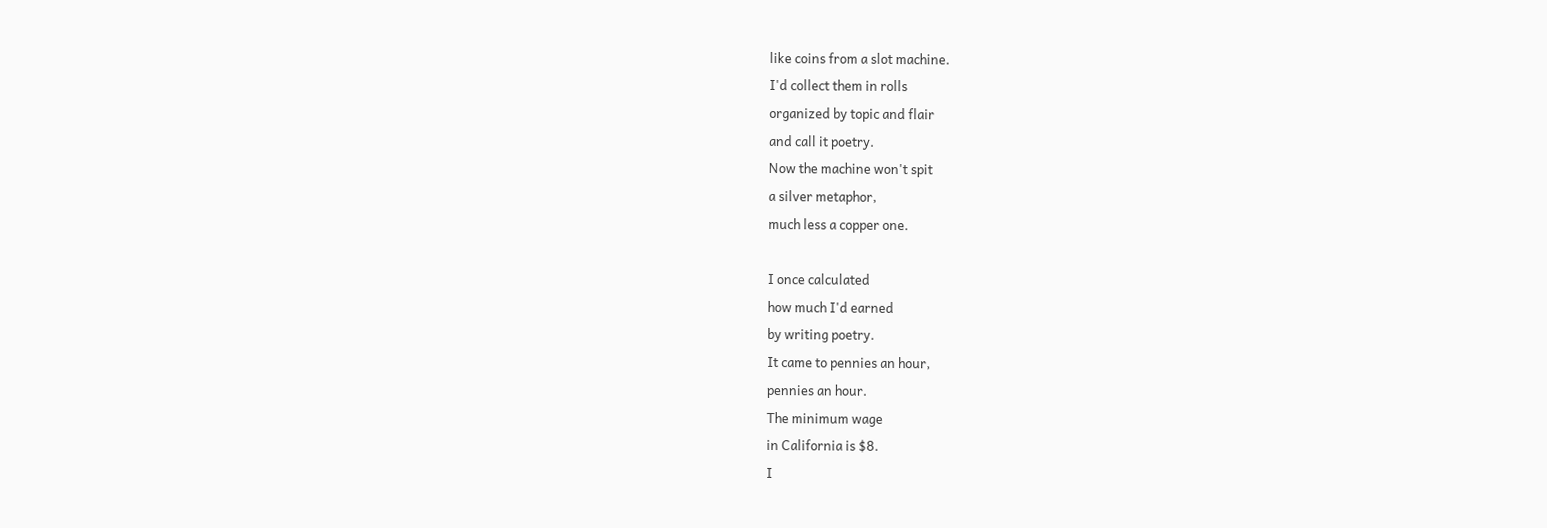like coins from a slot machine.
I'd collect them in rolls
organized by topic and flair
and call it poetry.
Now the machine won't spit
a silver metaphor,
much less a copper one.

I once calculated
how much I'd earned
by writing poetry.
It came to pennies an hour,
pennies an hour.
The minimum wage
in California is $8.
I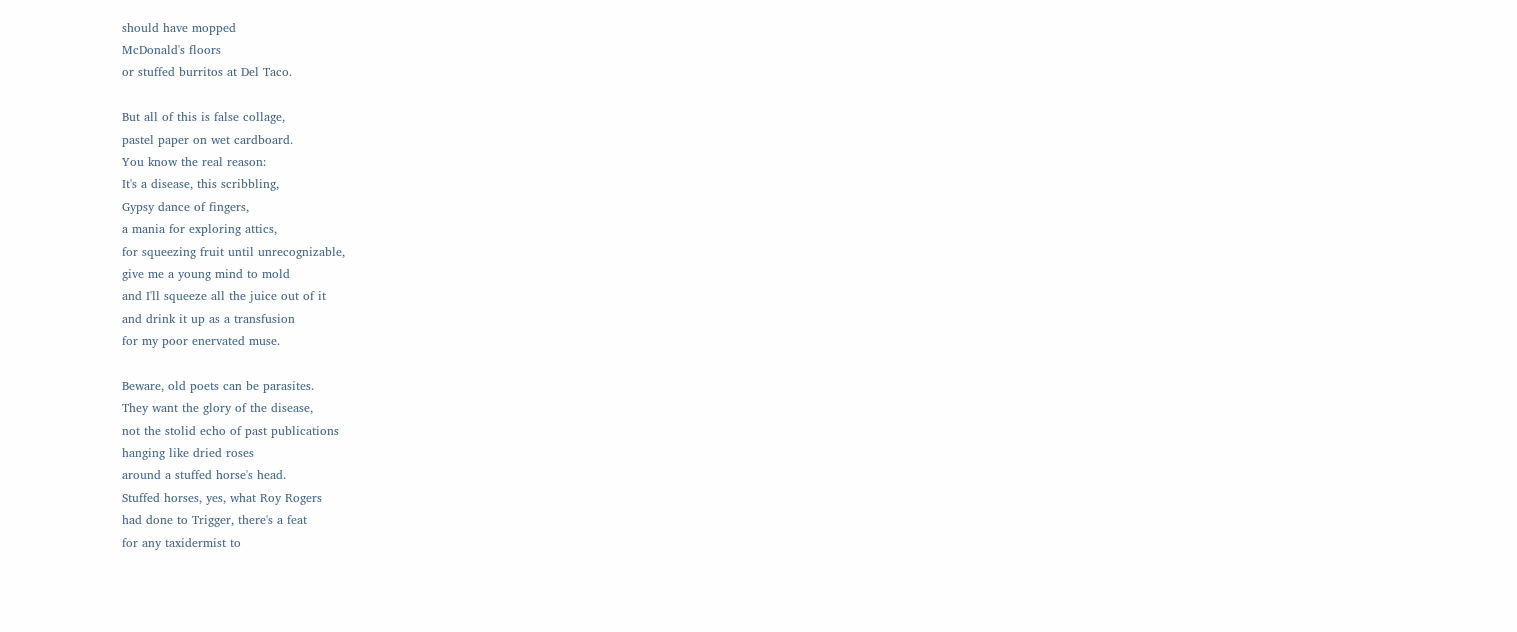should have mopped
McDonald's floors
or stuffed burritos at Del Taco.

But all of this is false collage,
pastel paper on wet cardboard.
You know the real reason:
It's a disease, this scribbling,
Gypsy dance of fingers,
a mania for exploring attics,
for squeezing fruit until unrecognizable,
give me a young mind to mold
and I'll squeeze all the juice out of it
and drink it up as a transfusion
for my poor enervated muse.

Beware, old poets can be parasites.
They want the glory of the disease,
not the stolid echo of past publications
hanging like dried roses
around a stuffed horse's head.
Stuffed horses, yes, what Roy Rogers
had done to Trigger, there's a feat
for any taxidermist to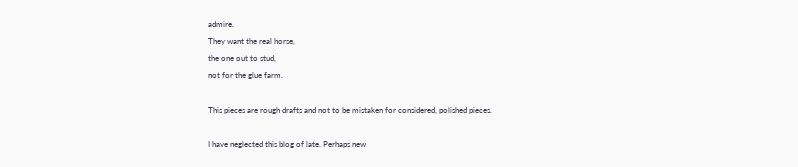admire.
They want the real horse,
the one out to stud,
not for the glue farm.

This pieces are rough drafts and not to be mistaken for considered, polished pieces.

I have neglected this blog of late. Perhaps new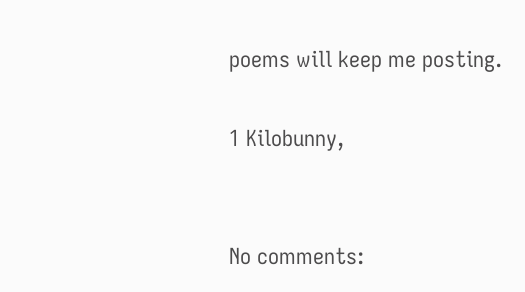poems will keep me posting.

1 Kilobunny,


No comments: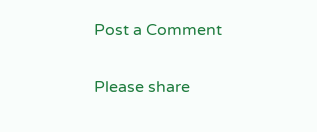Post a Comment

Please share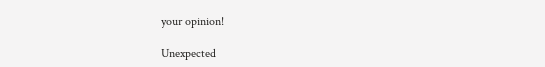your opinion!

Unexpected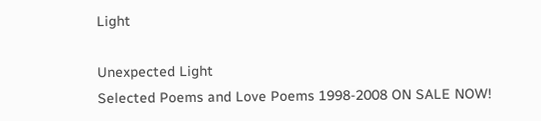Light

Unexpected Light
Selected Poems and Love Poems 1998-2008 ON SALE NOW!